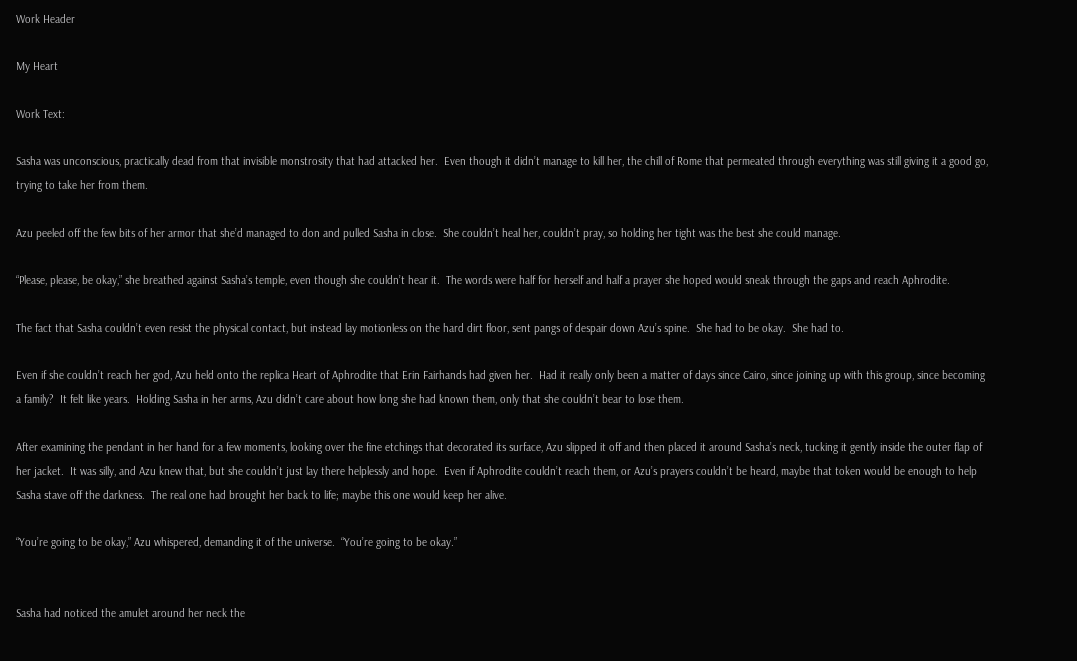Work Header

My Heart

Work Text:

Sasha was unconscious, practically dead from that invisible monstrosity that had attacked her.  Even though it didn’t manage to kill her, the chill of Rome that permeated through everything was still giving it a good go, trying to take her from them.

Azu peeled off the few bits of her armor that she’d managed to don and pulled Sasha in close.  She couldn’t heal her, couldn’t pray, so holding her tight was the best she could manage.

“Please, please, be okay,” she breathed against Sasha’s temple, even though she couldn’t hear it.  The words were half for herself and half a prayer she hoped would sneak through the gaps and reach Aphrodite.

The fact that Sasha couldn’t even resist the physical contact, but instead lay motionless on the hard dirt floor, sent pangs of despair down Azu’s spine.  She had to be okay.  She had to.

Even if she couldn’t reach her god, Azu held onto the replica Heart of Aphrodite that Erin Fairhands had given her.  Had it really only been a matter of days since Cairo, since joining up with this group, since becoming a family?  It felt like years.  Holding Sasha in her arms, Azu didn’t care about how long she had known them, only that she couldn’t bear to lose them.

After examining the pendant in her hand for a few moments, looking over the fine etchings that decorated its surface, Azu slipped it off and then placed it around Sasha’s neck, tucking it gently inside the outer flap of her jacket.  It was silly, and Azu knew that, but she couldn’t just lay there helplessly and hope.  Even if Aphrodite couldn’t reach them, or Azu’s prayers couldn’t be heard, maybe that token would be enough to help Sasha stave off the darkness.  The real one had brought her back to life; maybe this one would keep her alive.

“You’re going to be okay,” Azu whispered, demanding it of the universe.  “You’re going to be okay.”


Sasha had noticed the amulet around her neck the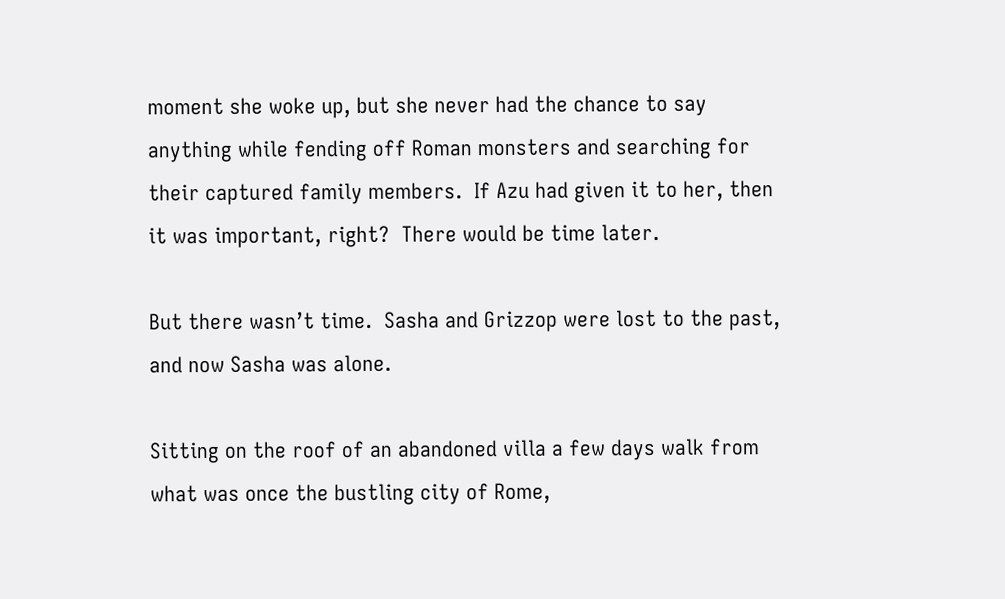moment she woke up, but she never had the chance to say anything while fending off Roman monsters and searching for their captured family members.  If Azu had given it to her, then it was important, right?  There would be time later.

But there wasn’t time.  Sasha and Grizzop were lost to the past, and now Sasha was alone.

Sitting on the roof of an abandoned villa a few days walk from what was once the bustling city of Rome,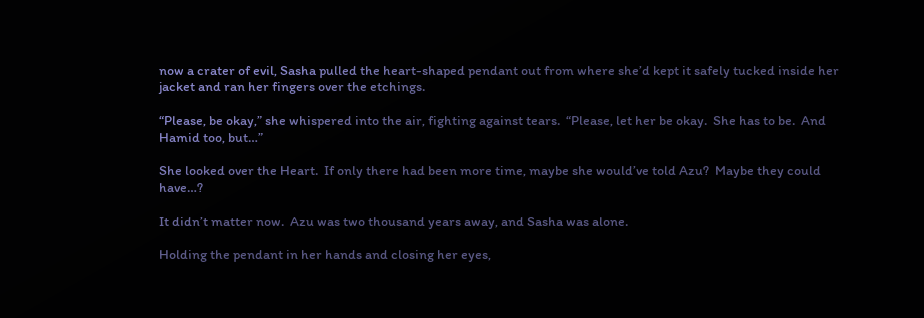now a crater of evil, Sasha pulled the heart-shaped pendant out from where she’d kept it safely tucked inside her jacket and ran her fingers over the etchings.

“Please, be okay,” she whispered into the air, fighting against tears.  “Please, let her be okay.  She has to be.  And Hamid too, but…”

She looked over the Heart.  If only there had been more time, maybe she would’ve told Azu?  Maybe they could have…?

It didn’t matter now.  Azu was two thousand years away, and Sasha was alone.

Holding the pendant in her hands and closing her eyes,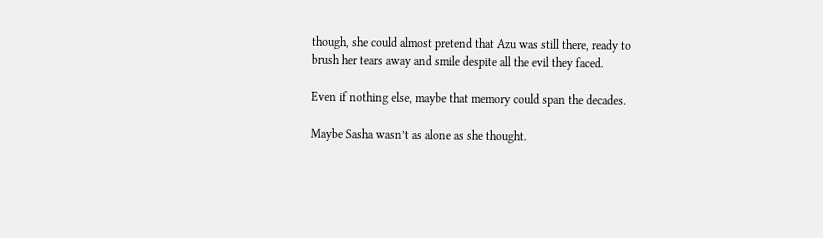though, she could almost pretend that Azu was still there, ready to brush her tears away and smile despite all the evil they faced.

Even if nothing else, maybe that memory could span the decades.

Maybe Sasha wasn’t as alone as she thought.